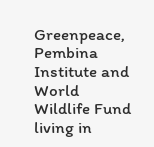Greenpeace, Pembina Institute and World Wildlife Fund living in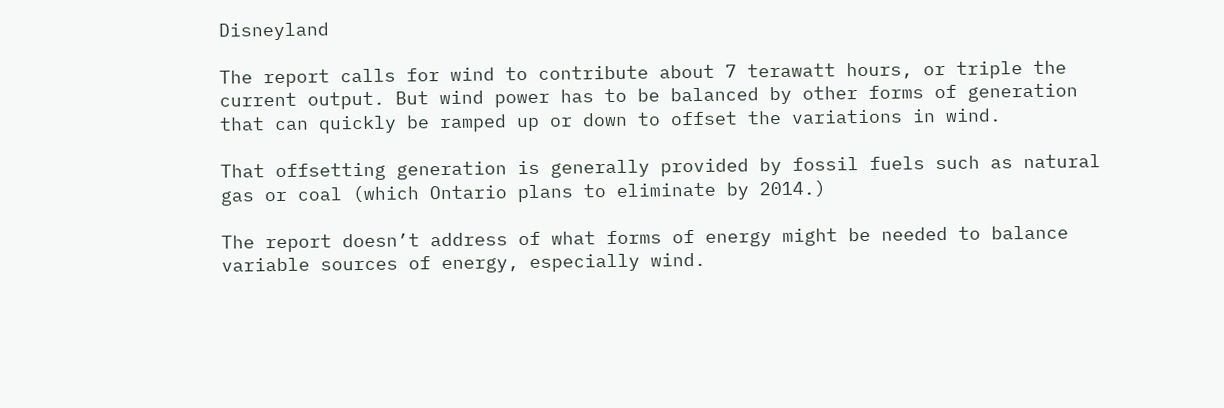Disneyland

The report calls for wind to contribute about 7 terawatt hours, or triple the current output. But wind power has to be balanced by other forms of generation that can quickly be ramped up or down to offset the variations in wind.

That offsetting generation is generally provided by fossil fuels such as natural gas or coal (which Ontario plans to eliminate by 2014.)

The report doesn’t address of what forms of energy might be needed to balance variable sources of energy, especially wind.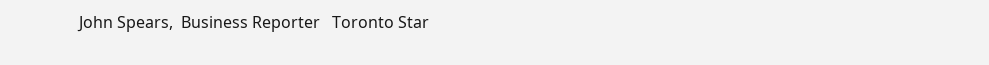John Spears,  Business Reporter   Toronto Star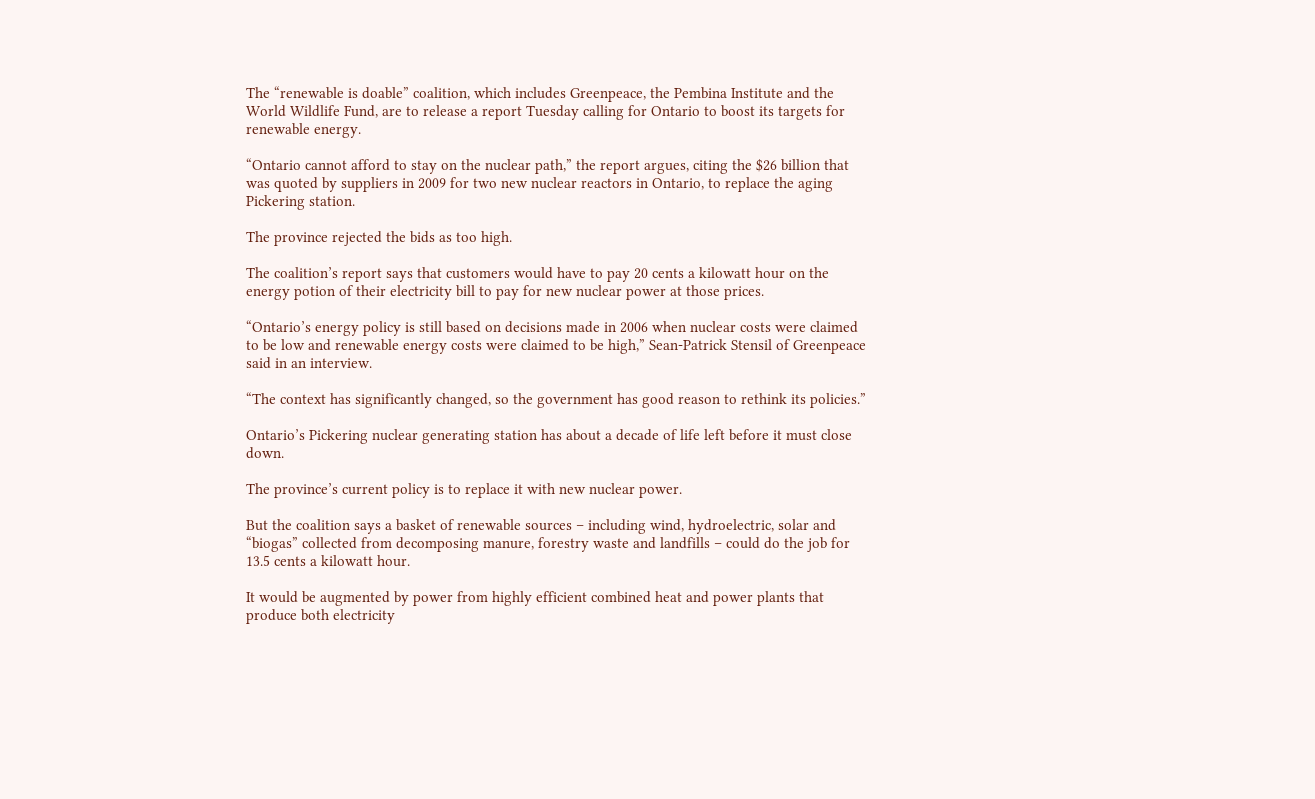The “renewable is doable” coalition, which includes Greenpeace, the Pembina Institute and the World Wildlife Fund, are to release a report Tuesday calling for Ontario to boost its targets for renewable energy.

“Ontario cannot afford to stay on the nuclear path,” the report argues, citing the $26 billion that was quoted by suppliers in 2009 for two new nuclear reactors in Ontario, to replace the aging Pickering station.

The province rejected the bids as too high.

The coalition’s report says that customers would have to pay 20 cents a kilowatt hour on the energy potion of their electricity bill to pay for new nuclear power at those prices.

“Ontario’s energy policy is still based on decisions made in 2006 when nuclear costs were claimed to be low and renewable energy costs were claimed to be high,” Sean-Patrick Stensil of Greenpeace said in an interview.

“The context has significantly changed, so the government has good reason to rethink its policies.”

Ontario’s Pickering nuclear generating station has about a decade of life left before it must close down.

The province’s current policy is to replace it with new nuclear power.

But the coalition says a basket of renewable sources – including wind, hydroelectric, solar and “biogas” collected from decomposing manure, forestry waste and landfills – could do the job for 13.5 cents a kilowatt hour.

It would be augmented by power from highly efficient combined heat and power plants that produce both electricity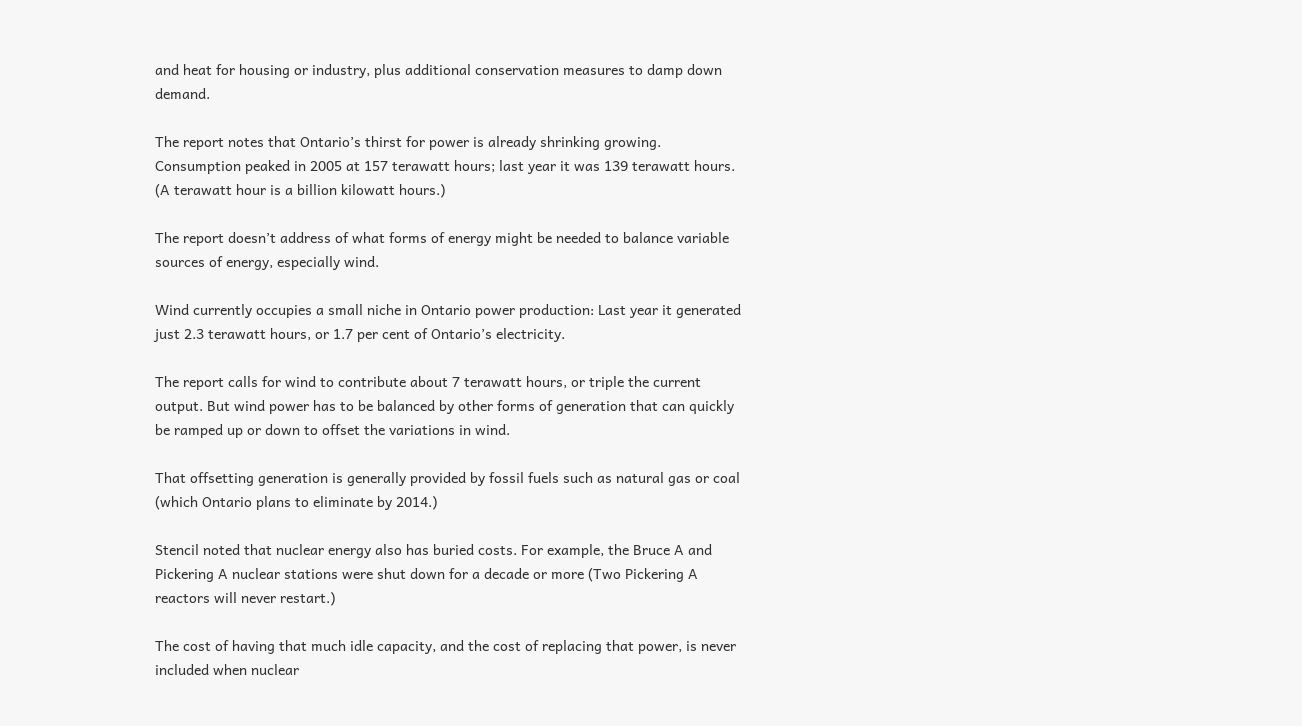and heat for housing or industry, plus additional conservation measures to damp down demand.

The report notes that Ontario’s thirst for power is already shrinking growing. Consumption peaked in 2005 at 157 terawatt hours; last year it was 139 terawatt hours. (A terawatt hour is a billion kilowatt hours.)

The report doesn’t address of what forms of energy might be needed to balance variable sources of energy, especially wind.

Wind currently occupies a small niche in Ontario power production: Last year it generated just 2.3 terawatt hours, or 1.7 per cent of Ontario’s electricity.

The report calls for wind to contribute about 7 terawatt hours, or triple the current output. But wind power has to be balanced by other forms of generation that can quickly be ramped up or down to offset the variations in wind.

That offsetting generation is generally provided by fossil fuels such as natural gas or coal (which Ontario plans to eliminate by 2014.)

Stencil noted that nuclear energy also has buried costs. For example, the Bruce A and Pickering A nuclear stations were shut down for a decade or more (Two Pickering A reactors will never restart.)

The cost of having that much idle capacity, and the cost of replacing that power, is never included when nuclear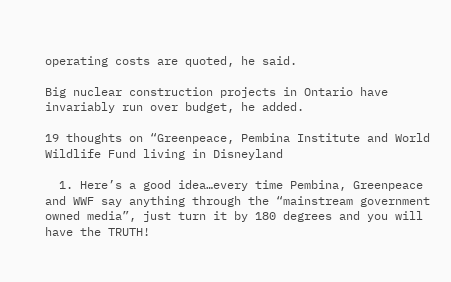operating costs are quoted, he said.

Big nuclear construction projects in Ontario have invariably run over budget, he added.

19 thoughts on “Greenpeace, Pembina Institute and World Wildlife Fund living in Disneyland

  1. Here’s a good idea…every time Pembina, Greenpeace and WWF say anything through the “mainstream government owned media”, just turn it by 180 degrees and you will have the TRUTH!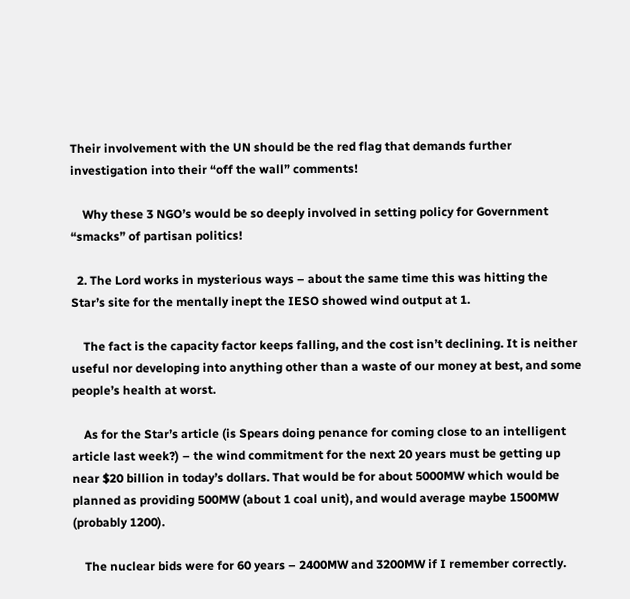Their involvement with the UN should be the red flag that demands further investigation into their “off the wall” comments!

    Why these 3 NGO’s would be so deeply involved in setting policy for Government “smacks” of partisan politics!

  2. The Lord works in mysterious ways – about the same time this was hitting the Star’s site for the mentally inept the IESO showed wind output at 1.

    The fact is the capacity factor keeps falling, and the cost isn’t declining. It is neither useful nor developing into anything other than a waste of our money at best, and some people’s health at worst.

    As for the Star’s article (is Spears doing penance for coming close to an intelligent article last week?) – the wind commitment for the next 20 years must be getting up near $20 billion in today’s dollars. That would be for about 5000MW which would be planned as providing 500MW (about 1 coal unit), and would average maybe 1500MW (probably 1200).

    The nuclear bids were for 60 years – 2400MW and 3200MW if I remember correctly.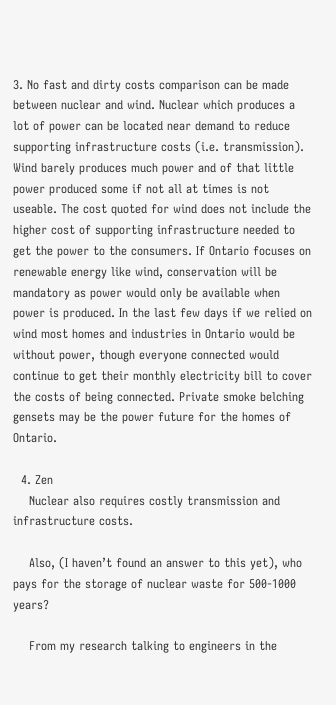3. No fast and dirty costs comparison can be made between nuclear and wind. Nuclear which produces a lot of power can be located near demand to reduce supporting infrastructure costs (i.e. transmission). Wind barely produces much power and of that little power produced some if not all at times is not useable. The cost quoted for wind does not include the higher cost of supporting infrastructure needed to get the power to the consumers. If Ontario focuses on renewable energy like wind, conservation will be mandatory as power would only be available when power is produced. In the last few days if we relied on wind most homes and industries in Ontario would be without power, though everyone connected would continue to get their monthly electricity bill to cover the costs of being connected. Private smoke belching gensets may be the power future for the homes of Ontario.

  4. Zen
    Nuclear also requires costly transmission and infrastructure costs.

    Also, (I haven’t found an answer to this yet), who pays for the storage of nuclear waste for 500-1000 years?

    From my research talking to engineers in the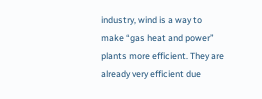industry, wind is a way to make “gas heat and power” plants more efficient. They are already very efficient due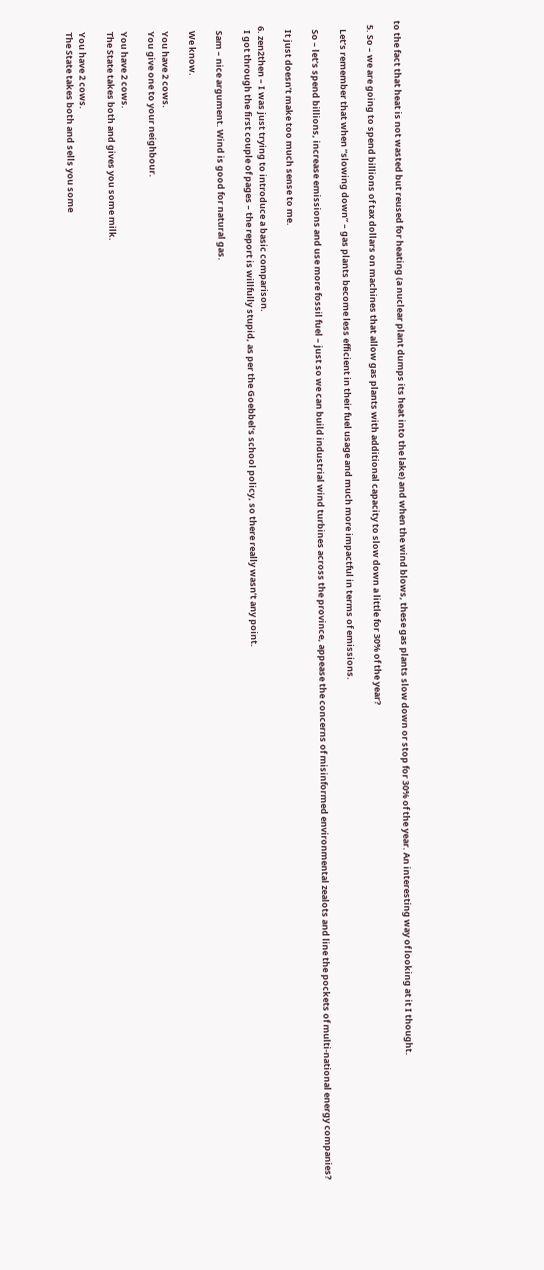to the fact that heat is not wasted but reused for heating (a nuclear plant dumps its heat into the lake) and when the wind blows, these gas plants slow down or stop for 30% of the year. An interesting way of looking at it I thought.

  5. So – we are going to spend billions of tax dollars on machines that allow gas plants with additional capacity to slow down a little for 30% of the year?

    Let’s remember that when “slowing down” – gas plants become less efficient in their fuel usage and much more impactful in terms of emissions.

    So – let’s spend billions, increase emissions and use more fossil fuel – just so we can build industrial wind turbines across the province, appease the concerns of misinformed environmental zealots and line the pockets of multi-national energy companies?

    It just doesn’t make too much sense to me.

  6. zen2then – I was just trying to introduce a basic comparison.
    I got through the first couple of pages – the report is willfully stupid, as per the Goebbel’s school policy, so there really wasn’t any point.

    Sam – nice argument. Wind is good for natural gas.

    We know.

    You have 2 cows.
    You give one to your neighbour.

    You have 2 cows.
    The State takes both and gives you some milk.

    You have 2 cows.
    The State takes both and sells you some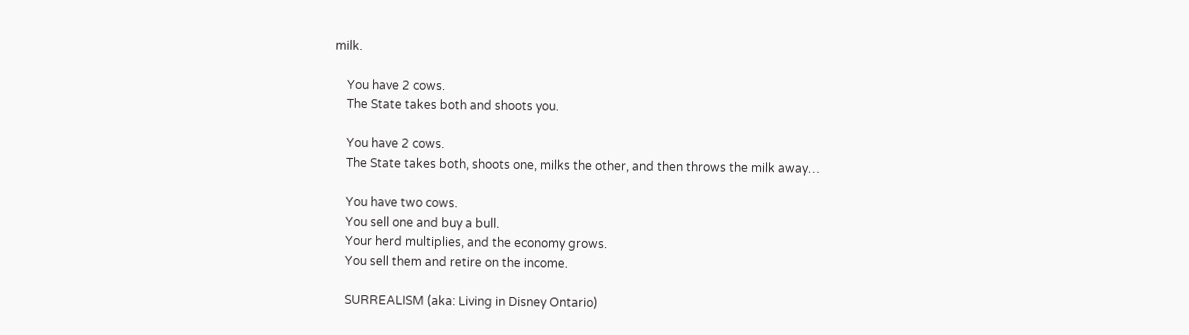milk.

    You have 2 cows.
    The State takes both and shoots you.

    You have 2 cows.
    The State takes both, shoots one, milks the other, and then throws the milk away…

    You have two cows.
    You sell one and buy a bull.
    Your herd multiplies, and the economy grows.
    You sell them and retire on the income.

    SURREALISM (aka: Living in Disney Ontario)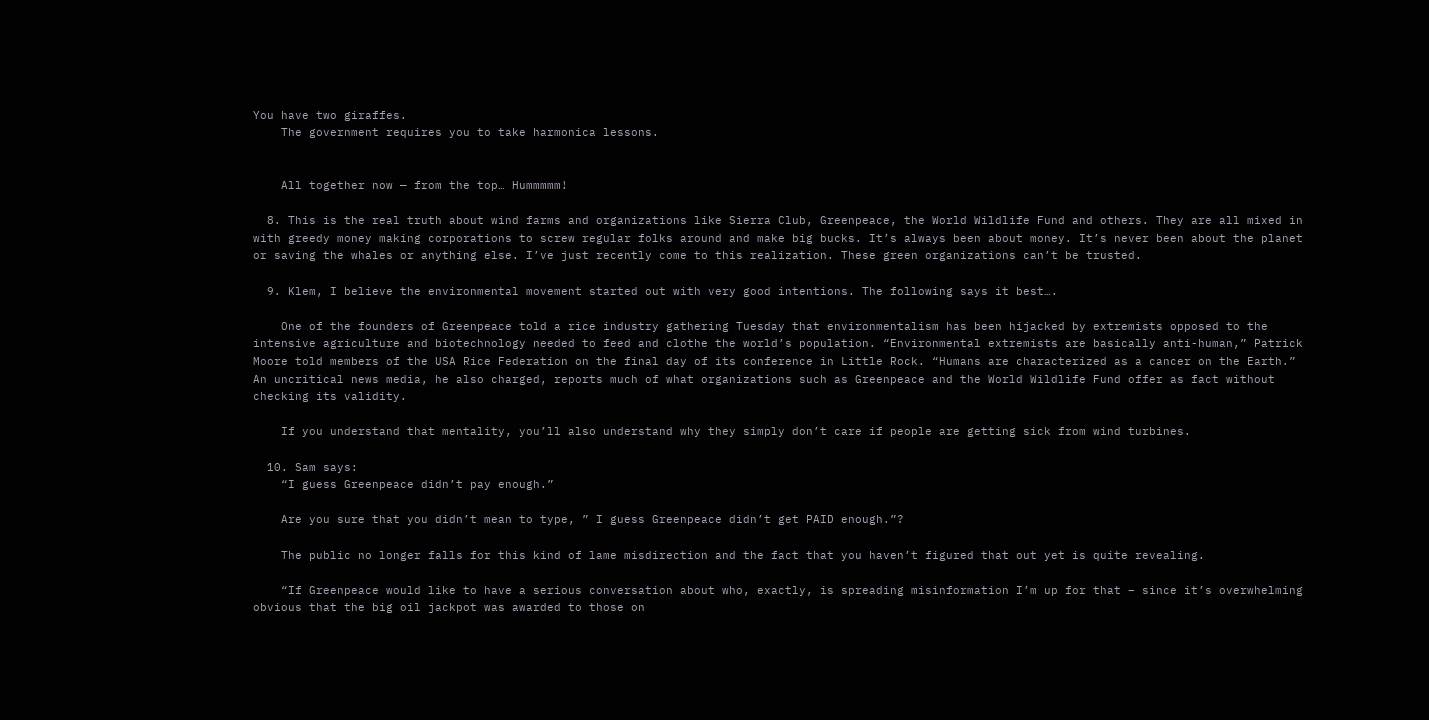You have two giraffes.
    The government requires you to take harmonica lessons.


    All together now — from the top… Hummmmm!

  8. This is the real truth about wind farms and organizations like Sierra Club, Greenpeace, the World Wildlife Fund and others. They are all mixed in with greedy money making corporations to screw regular folks around and make big bucks. It’s always been about money. It’s never been about the planet or saving the whales or anything else. I’ve just recently come to this realization. These green organizations can’t be trusted.

  9. Klem, I believe the environmental movement started out with very good intentions. The following says it best….

    One of the founders of Greenpeace told a rice industry gathering Tuesday that environmentalism has been hijacked by extremists opposed to the intensive agriculture and biotechnology needed to feed and clothe the world’s population. “Environmental extremists are basically anti-human,” Patrick Moore told members of the USA Rice Federation on the final day of its conference in Little Rock. “Humans are characterized as a cancer on the Earth.” An uncritical news media, he also charged, reports much of what organizations such as Greenpeace and the World Wildlife Fund offer as fact without checking its validity.

    If you understand that mentality, you’ll also understand why they simply don’t care if people are getting sick from wind turbines.

  10. Sam says:
    “I guess Greenpeace didn’t pay enough.”

    Are you sure that you didn’t mean to type, ” I guess Greenpeace didn’t get PAID enough.”?

    The public no longer falls for this kind of lame misdirection and the fact that you haven’t figured that out yet is quite revealing.

    “If Greenpeace would like to have a serious conversation about who, exactly, is spreading misinformation I’m up for that – since it’s overwhelming obvious that the big oil jackpot was awarded to those on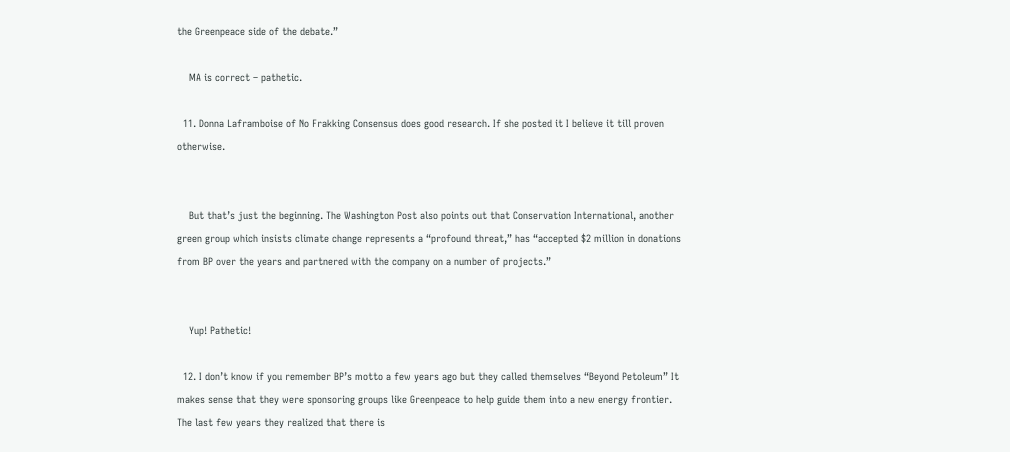the Greenpeace side of the debate.”

    MA is correct – pathetic.

  11. Donna Laframboise of No Frakking Consensus does good research. If she posted it I believe it till proven otherwise.


    But that’s just the beginning. The Washington Post also points out that Conservation International, another green group which insists climate change represents a “profound threat,” has “accepted $2 million in donations from BP over the years and partnered with the company on a number of projects.”


    Yup! Pathetic!

  12. I don’t know if you remember BP’s motto a few years ago but they called themselves “Beyond Petoleum” It makes sense that they were sponsoring groups like Greenpeace to help guide them into a new energy frontier. The last few years they realized that there is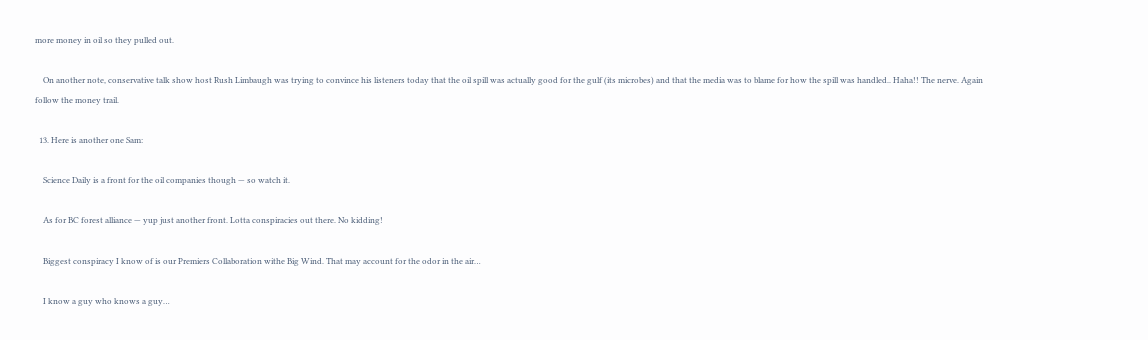more money in oil so they pulled out.

    On another note, conservative talk show host Rush Limbaugh was trying to convince his listeners today that the oil spill was actually good for the gulf (its microbes) and that the media was to blame for how the spill was handled.. Haha!! The nerve. Again follow the money trail.

  13. Here is another one Sam:

    Science Daily is a front for the oil companies though — so watch it.

    As for BC forest alliance — yup just another front. Lotta conspiracies out there. No kidding!

    Biggest conspiracy I know of is our Premiers Collaboration withe Big Wind. That may account for the odor in the air…

    I know a guy who knows a guy…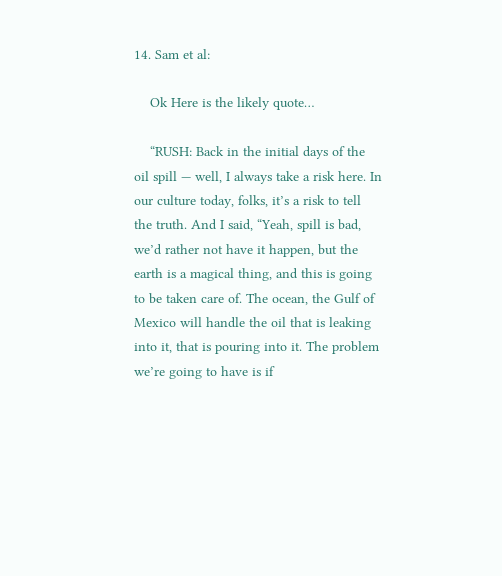14. Sam et al:

    Ok Here is the likely quote…

    “RUSH: Back in the initial days of the oil spill — well, I always take a risk here. In our culture today, folks, it’s a risk to tell the truth. And I said, “Yeah, spill is bad, we’d rather not have it happen, but the earth is a magical thing, and this is going to be taken care of. The ocean, the Gulf of Mexico will handle the oil that is leaking into it, that is pouring into it. The problem we’re going to have is if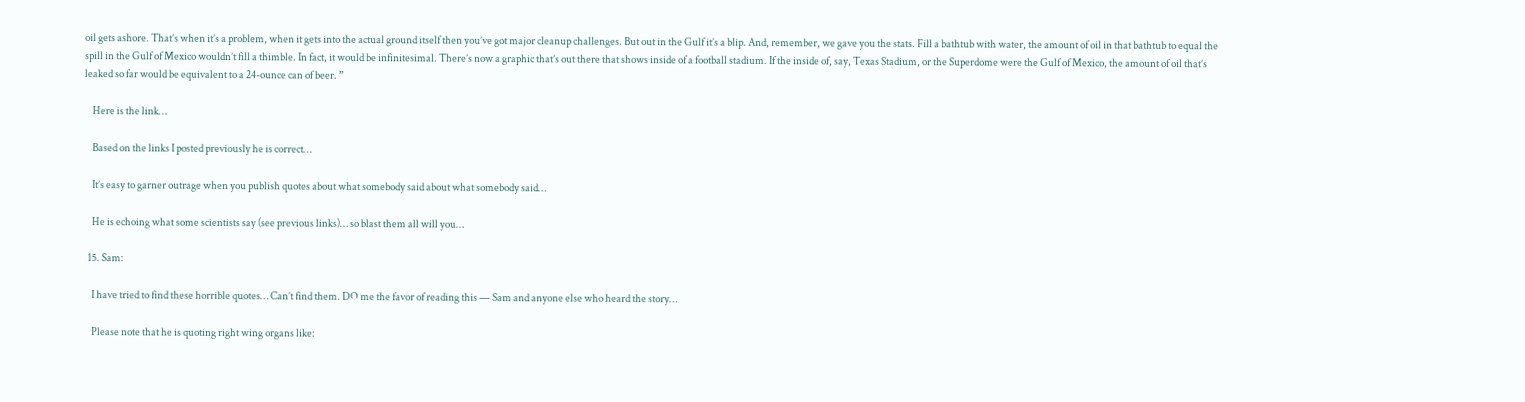oil gets ashore. That’s when it’s a problem, when it gets into the actual ground itself then you’ve got major cleanup challenges. But out in the Gulf it’s a blip. And, remember, we gave you the stats. Fill a bathtub with water, the amount of oil in that bathtub to equal the spill in the Gulf of Mexico wouldn’t fill a thimble. In fact, it would be infinitesimal. There’s now a graphic that’s out there that shows inside of a football stadium. If the inside of, say, Texas Stadium, or the Superdome were the Gulf of Mexico, the amount of oil that’s leaked so far would be equivalent to a 24-ounce can of beer. ”

    Here is the link…

    Based on the links I posted previously he is correct…

    It’s easy to garner outrage when you publish quotes about what somebody said about what somebody said…

    He is echoing what some scientists say (see previous links)… so blast them all will you…

  15. Sam:

    I have tried to find these horrible quotes… Can’t find them. DO me the favor of reading this — Sam and anyone else who heard the story…

    Please note that he is quoting right wing organs like: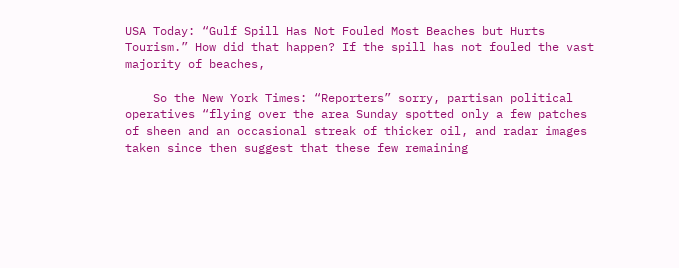USA Today: “Gulf Spill Has Not Fouled Most Beaches but Hurts Tourism.” How did that happen? If the spill has not fouled the vast majority of beaches,

    So the New York Times: “Reporters” sorry, partisan political operatives “flying over the area Sunday spotted only a few patches of sheen and an occasional streak of thicker oil, and radar images taken since then suggest that these few remaining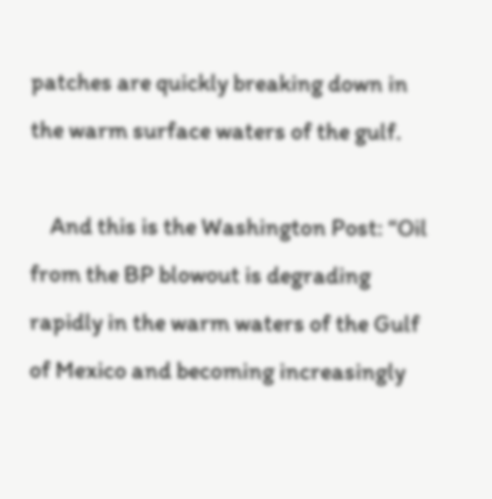patches are quickly breaking down in the warm surface waters of the gulf.

    And this is the Washington Post: “Oil from the BP blowout is degrading rapidly in the warm waters of the Gulf of Mexico and becoming increasingly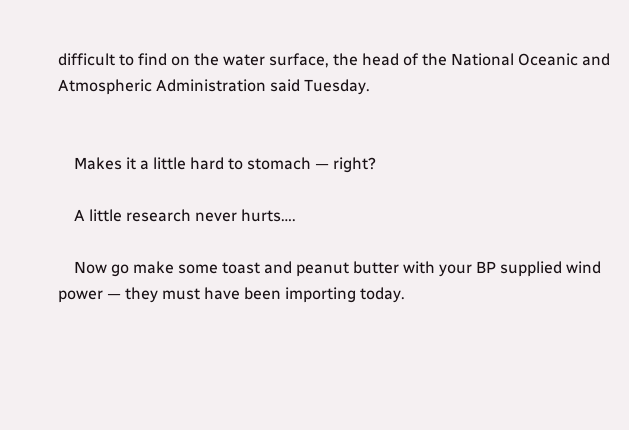difficult to find on the water surface, the head of the National Oceanic and Atmospheric Administration said Tuesday.


    Makes it a little hard to stomach — right?

    A little research never hurts….

    Now go make some toast and peanut butter with your BP supplied wind power — they must have been importing today.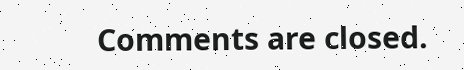Comments are closed.